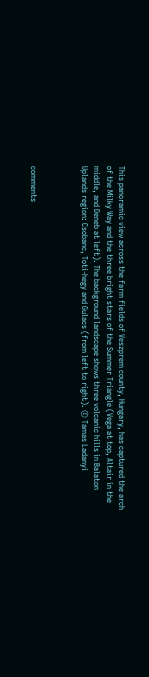This panoramic view across the farm fields of Veszprem county, Hungary, has captured the arch of the Milky Way and the three bright stars of the Summer Triangle (Vega at top, Altair in the middle, and Deneb at left). The background landscape shows three volcanic hills in Balaton Uplands region: Csobanc, Toti-hegy and Gulacs (from left to right). © Tamas Ladanyi



comments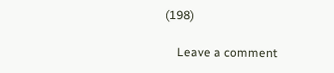(198)

    Leave a comment